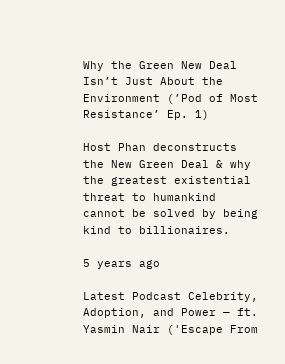Why the Green New Deal Isn’t Just About the Environment (’Pod of Most Resistance’ Ep. 1)

Host Phan deconstructs the New Green Deal & why the greatest existential threat to humankind cannot be solved by being kind to billionaires.

5 years ago

Latest Podcast Celebrity, Adoption, and Power — ft. Yasmin Nair ('Escape From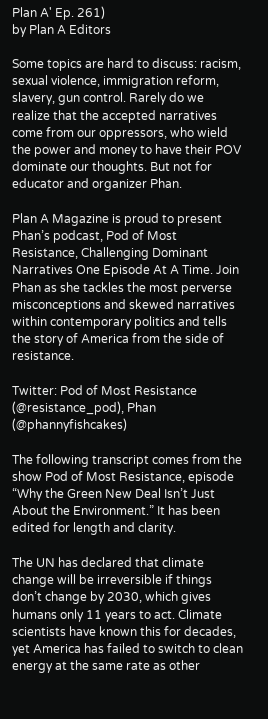Plan A' Ep. 261)
by Plan A Editors

Some topics are hard to discuss: racism, sexual violence, immigration reform, slavery, gun control. Rarely do we realize that the accepted narratives come from our oppressors, who wield the power and money to have their POV dominate our thoughts. But not for educator and organizer Phan.

Plan A Magazine is proud to present Phan’s podcast, Pod of Most Resistance, Challenging Dominant Narratives One Episode At A Time. Join Phan as she tackles the most perverse misconceptions and skewed narratives within contemporary politics and tells the story of America from the side of resistance.

Twitter: Pod of Most Resistance (@resistance_pod), Phan (@phannyfishcakes)

The following transcript comes from the show Pod of Most Resistance, episode “Why the Green New Deal Isn’t Just About the Environment.” It has been edited for length and clarity.

The UN has declared that climate change will be irreversible if things don’t change by 2030, which gives humans only 11 years to act. Climate scientists have known this for decades, yet America has failed to switch to clean energy at the same rate as other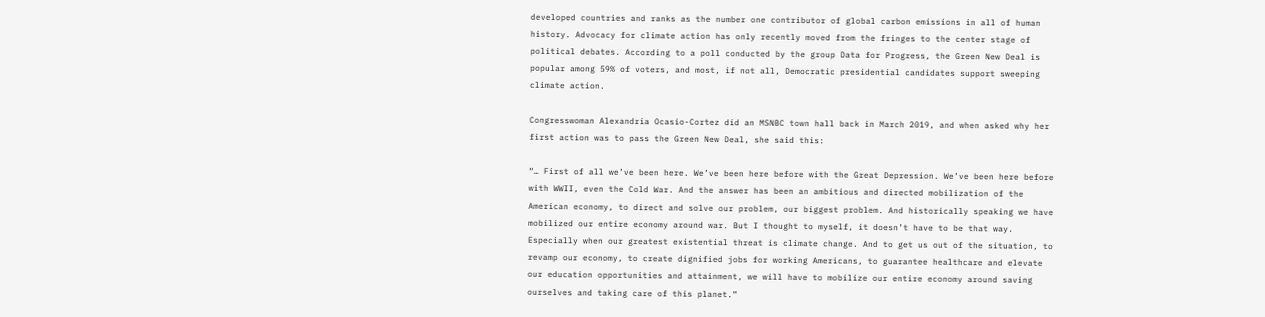developed countries and ranks as the number one contributor of global carbon emissions in all of human history. Advocacy for climate action has only recently moved from the fringes to the center stage of political debates. According to a poll conducted by the group Data for Progress, the Green New Deal is popular among 59% of voters, and most, if not all, Democratic presidential candidates support sweeping climate action.

Congresswoman Alexandria Ocasio-Cortez did an MSNBC town hall back in March 2019, and when asked why her first action was to pass the Green New Deal, she said this:

“… First of all we’ve been here. We’ve been here before with the Great Depression. We’ve been here before with WWII, even the Cold War. And the answer has been an ambitious and directed mobilization of the American economy, to direct and solve our problem, our biggest problem. And historically speaking we have mobilized our entire economy around war. But I thought to myself, it doesn’t have to be that way. Especially when our greatest existential threat is climate change. And to get us out of the situation, to revamp our economy, to create dignified jobs for working Americans, to guarantee healthcare and elevate our education opportunities and attainment, we will have to mobilize our entire economy around saving ourselves and taking care of this planet.”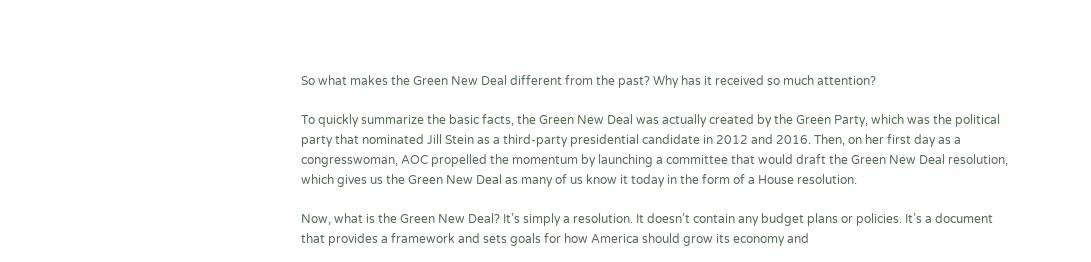So what makes the Green New Deal different from the past? Why has it received so much attention?

To quickly summarize the basic facts, the Green New Deal was actually created by the Green Party, which was the political party that nominated Jill Stein as a third-party presidential candidate in 2012 and 2016. Then, on her first day as a congresswoman, AOC propelled the momentum by launching a committee that would draft the Green New Deal resolution, which gives us the Green New Deal as many of us know it today in the form of a House resolution.

Now, what is the Green New Deal? It’s simply a resolution. It doesn’t contain any budget plans or policies. It’s a document that provides a framework and sets goals for how America should grow its economy and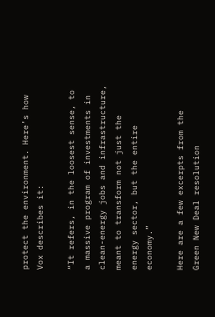protect the environment. Here’s how Vox describes it:

“It refers, in the loosest sense, to a massive program of investments in clean-energy jobs and infrastructure, meant to transform not just the energy sector, but the entire economy.”

Here are a few excerpts from the Green New Deal resolution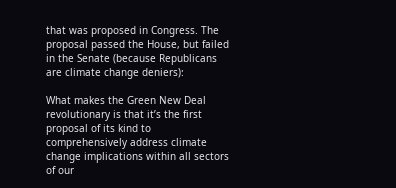that was proposed in Congress. The proposal passed the House, but failed in the Senate (because Republicans are climate change deniers):

What makes the Green New Deal revolutionary is that it’s the first proposal of its kind to comprehensively address climate change implications within all sectors of our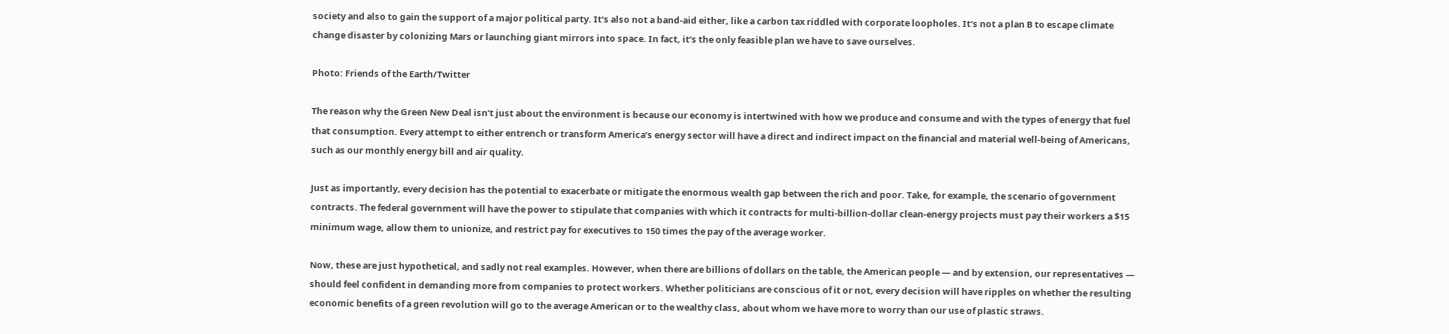society and also to gain the support of a major political party. It’s also not a band-aid either, like a carbon tax riddled with corporate loopholes. It’s not a plan B to escape climate change disaster by colonizing Mars or launching giant mirrors into space. In fact, it’s the only feasible plan we have to save ourselves.

Photo: Friends of the Earth/Twitter

The reason why the Green New Deal isn’t just about the environment is because our economy is intertwined with how we produce and consume and with the types of energy that fuel that consumption. Every attempt to either entrench or transform America’s energy sector will have a direct and indirect impact on the financial and material well-being of Americans, such as our monthly energy bill and air quality.

Just as importantly, every decision has the potential to exacerbate or mitigate the enormous wealth gap between the rich and poor. Take, for example, the scenario of government contracts. The federal government will have the power to stipulate that companies with which it contracts for multi-billion-dollar clean-energy projects must pay their workers a $15 minimum wage, allow them to unionize, and restrict pay for executives to 150 times the pay of the average worker.

Now, these are just hypothetical, and sadly not real examples. However, when there are billions of dollars on the table, the American people — and by extension, our representatives — should feel confident in demanding more from companies to protect workers. Whether politicians are conscious of it or not, every decision will have ripples on whether the resulting economic benefits of a green revolution will go to the average American or to the wealthy class, about whom we have more to worry than our use of plastic straws.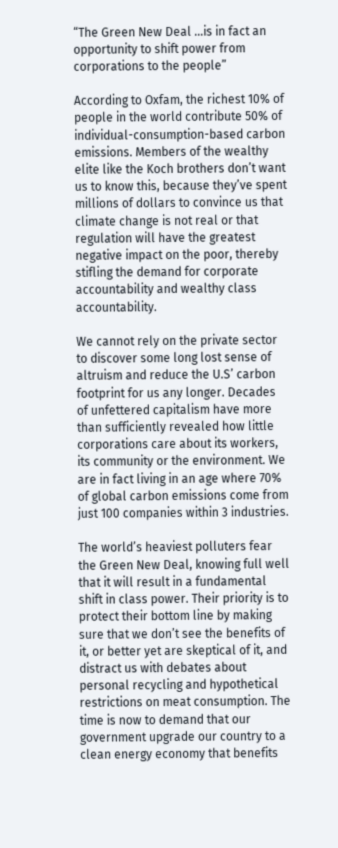“The Green New Deal …is in fact an opportunity to shift power from corporations to the people”

According to Oxfam, the richest 10% of people in the world contribute 50% of individual-consumption-based carbon emissions. Members of the wealthy elite like the Koch brothers don’t want us to know this, because they’ve spent millions of dollars to convince us that climate change is not real or that regulation will have the greatest negative impact on the poor, thereby stifling the demand for corporate accountability and wealthy class accountability.

We cannot rely on the private sector to discover some long lost sense of altruism and reduce the U.S’ carbon footprint for us any longer. Decades of unfettered capitalism have more than sufficiently revealed how little corporations care about its workers, its community or the environment. We are in fact living in an age where 70% of global carbon emissions come from just 100 companies within 3 industries.

The world’s heaviest polluters fear the Green New Deal, knowing full well that it will result in a fundamental shift in class power. Their priority is to protect their bottom line by making sure that we don’t see the benefits of it, or better yet are skeptical of it, and distract us with debates about personal recycling and hypothetical restrictions on meat consumption. The time is now to demand that our government upgrade our country to a clean energy economy that benefits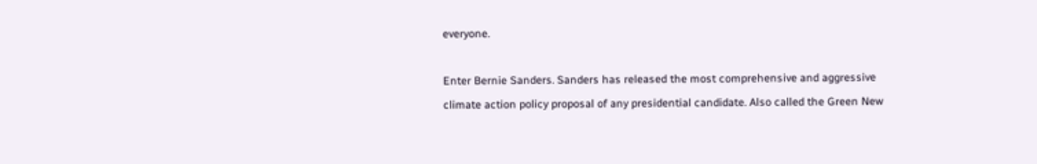everyone.

Enter Bernie Sanders. Sanders has released the most comprehensive and aggressive climate action policy proposal of any presidential candidate. Also called the Green New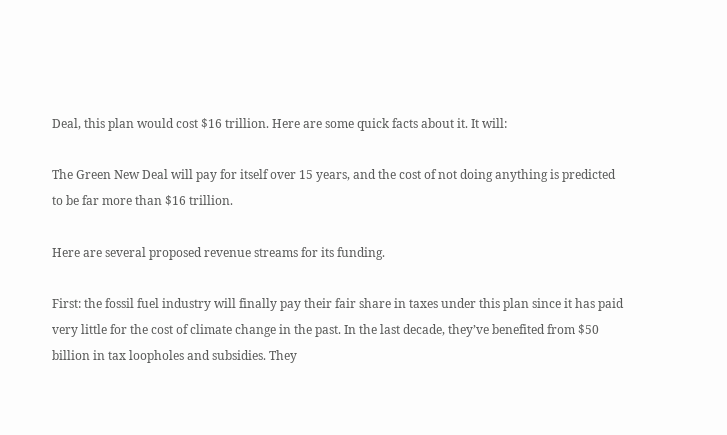Deal, this plan would cost $16 trillion. Here are some quick facts about it. It will:

The Green New Deal will pay for itself over 15 years, and the cost of not doing anything is predicted to be far more than $16 trillion.

Here are several proposed revenue streams for its funding.

First: the fossil fuel industry will finally pay their fair share in taxes under this plan since it has paid very little for the cost of climate change in the past. In the last decade, they’ve benefited from $50 billion in tax loopholes and subsidies. They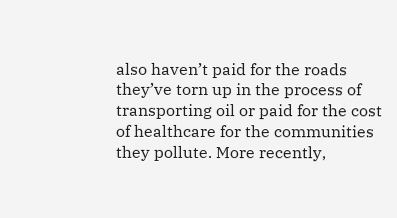also haven’t paid for the roads they’ve torn up in the process of transporting oil or paid for the cost of healthcare for the communities they pollute. More recently,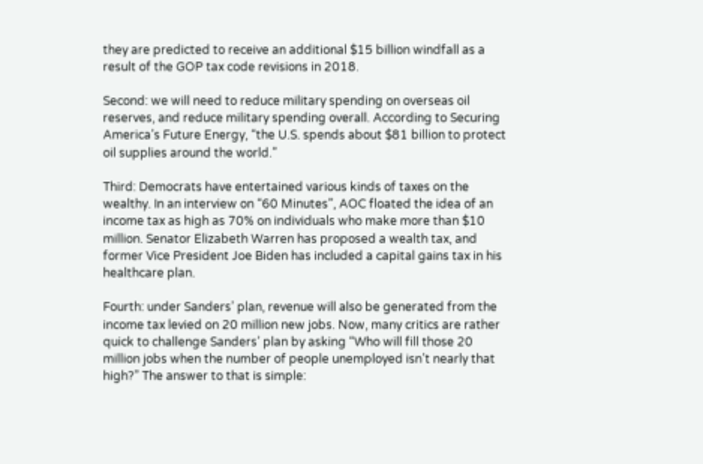they are predicted to receive an additional $15 billion windfall as a result of the GOP tax code revisions in 2018.

Second: we will need to reduce military spending on overseas oil reserves, and reduce military spending overall. According to Securing America’s Future Energy, “the U.S. spends about $81 billion to protect oil supplies around the world.”

Third: Democrats have entertained various kinds of taxes on the wealthy. In an interview on “60 Minutes”, AOC floated the idea of an income tax as high as 70% on individuals who make more than $10 million. Senator Elizabeth Warren has proposed a wealth tax, and former Vice President Joe Biden has included a capital gains tax in his healthcare plan.

Fourth: under Sanders’ plan, revenue will also be generated from the income tax levied on 20 million new jobs. Now, many critics are rather quick to challenge Sanders’ plan by asking “Who will fill those 20 million jobs when the number of people unemployed isn’t nearly that high?” The answer to that is simple: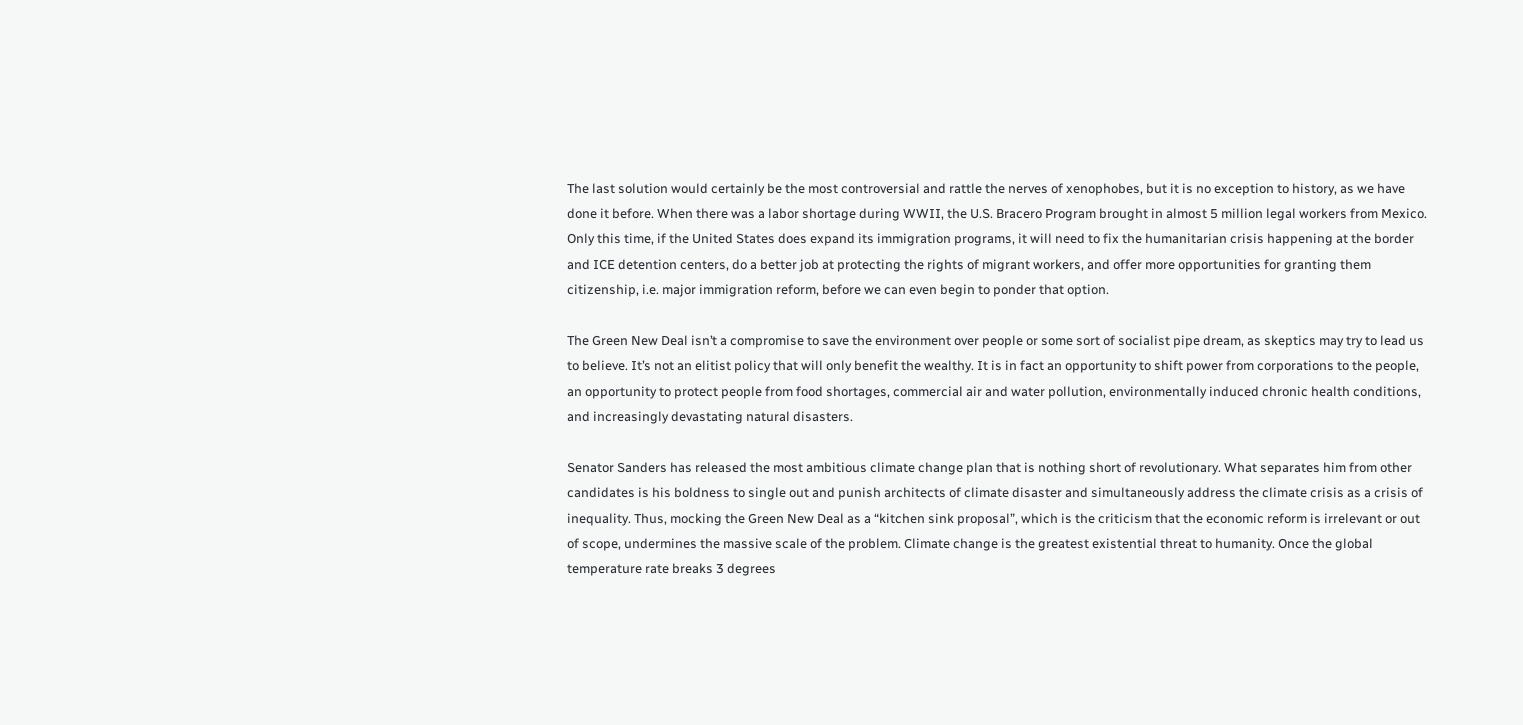The last solution would certainly be the most controversial and rattle the nerves of xenophobes, but it is no exception to history, as we have done it before. When there was a labor shortage during WWII, the U.S. Bracero Program brought in almost 5 million legal workers from Mexico. Only this time, if the United States does expand its immigration programs, it will need to fix the humanitarian crisis happening at the border and ICE detention centers, do a better job at protecting the rights of migrant workers, and offer more opportunities for granting them citizenship, i.e. major immigration reform, before we can even begin to ponder that option.

The Green New Deal isn’t a compromise to save the environment over people or some sort of socialist pipe dream, as skeptics may try to lead us to believe. It’s not an elitist policy that will only benefit the wealthy. It is in fact an opportunity to shift power from corporations to the people, an opportunity to protect people from food shortages, commercial air and water pollution, environmentally induced chronic health conditions, and increasingly devastating natural disasters.

Senator Sanders has released the most ambitious climate change plan that is nothing short of revolutionary. What separates him from other candidates is his boldness to single out and punish architects of climate disaster and simultaneously address the climate crisis as a crisis of inequality. Thus, mocking the Green New Deal as a “kitchen sink proposal”, which is the criticism that the economic reform is irrelevant or out of scope, undermines the massive scale of the problem. Climate change is the greatest existential threat to humanity. Once the global temperature rate breaks 3 degrees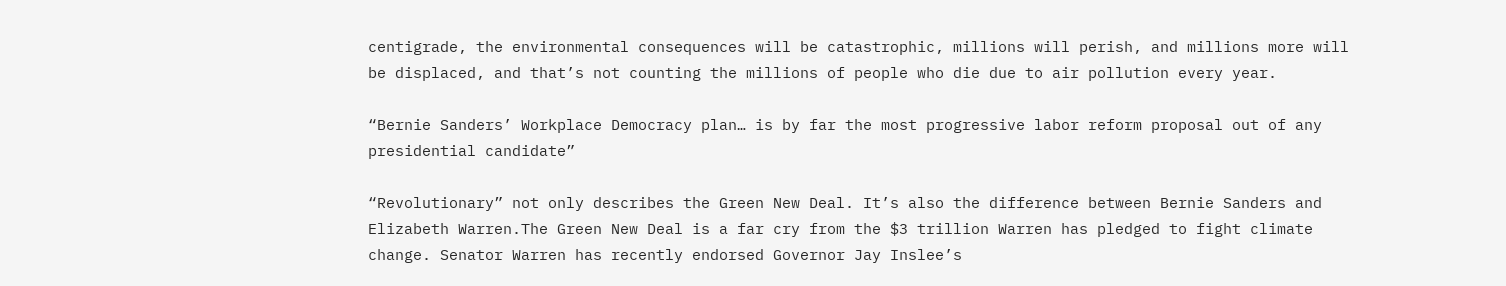centigrade, the environmental consequences will be catastrophic, millions will perish, and millions more will be displaced, and that’s not counting the millions of people who die due to air pollution every year.

“Bernie Sanders’ Workplace Democracy plan… is by far the most progressive labor reform proposal out of any presidential candidate”

“Revolutionary” not only describes the Green New Deal. It’s also the difference between Bernie Sanders and Elizabeth Warren.The Green New Deal is a far cry from the $3 trillion Warren has pledged to fight climate change. Senator Warren has recently endorsed Governor Jay Inslee’s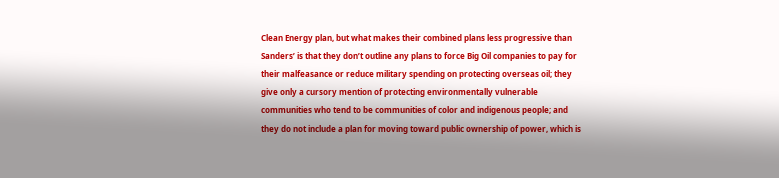Clean Energy plan, but what makes their combined plans less progressive than Sanders’ is that they don’t outline any plans to force Big Oil companies to pay for their malfeasance or reduce military spending on protecting overseas oil; they give only a cursory mention of protecting environmentally vulnerable communities who tend to be communities of color and indigenous people; and they do not include a plan for moving toward public ownership of power, which is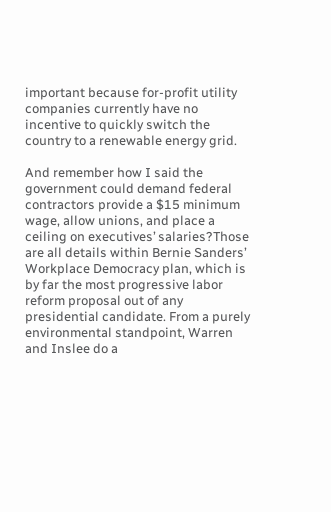important because for-profit utility companies currently have no incentive to quickly switch the country to a renewable energy grid.

And remember how I said the government could demand federal contractors provide a $15 minimum wage, allow unions, and place a ceiling on executives’ salaries?Those are all details within Bernie Sanders’ Workplace Democracy plan, which is by far the most progressive labor reform proposal out of any presidential candidate. From a purely environmental standpoint, Warren and Inslee do a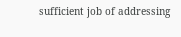sufficient job of addressing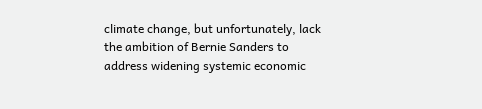climate change, but unfortunately, lack the ambition of Bernie Sanders to address widening systemic economic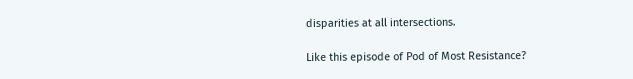disparities at all intersections.

Like this episode of Pod of Most Resistance?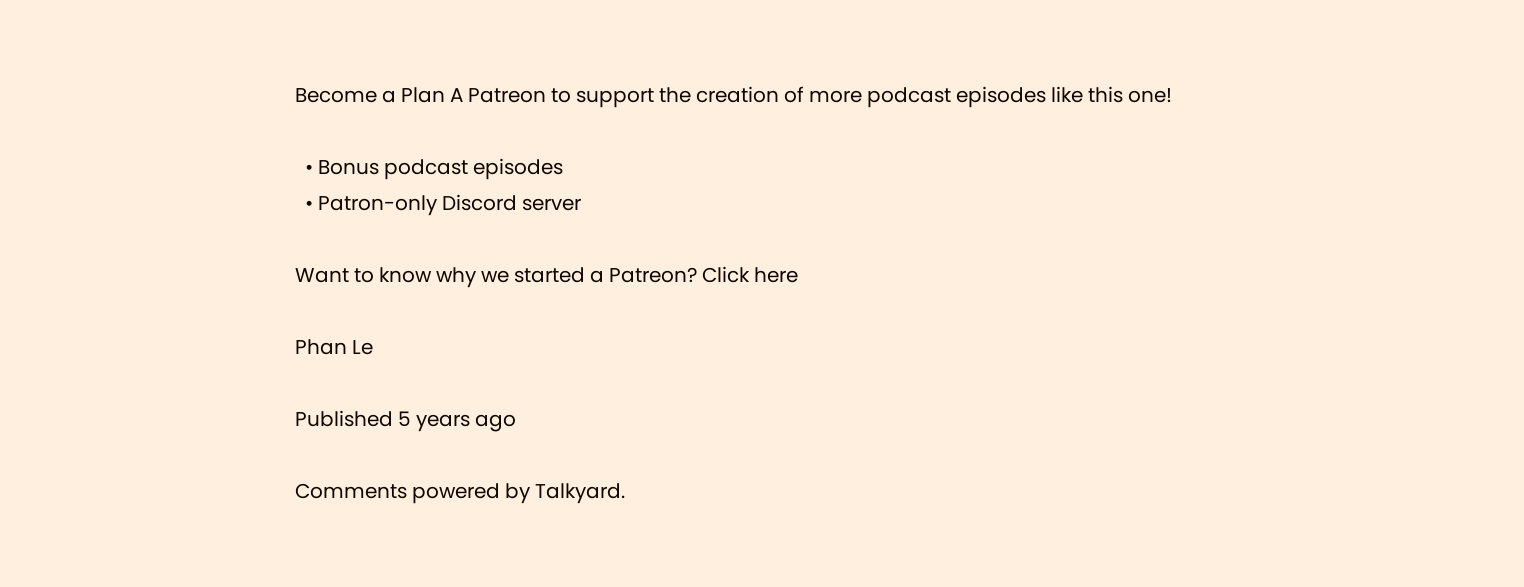Become a Plan A Patreon to support the creation of more podcast episodes like this one!

  • Bonus podcast episodes
  • Patron-only Discord server

Want to know why we started a Patreon? Click here

Phan Le

Published 5 years ago

Comments powered by Talkyard.